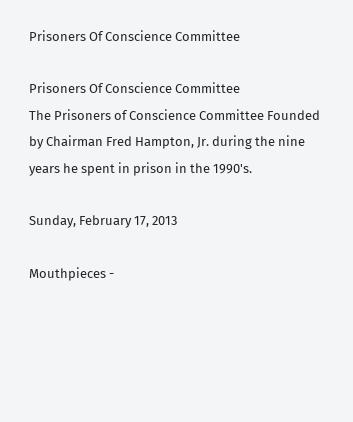Prisoners Of Conscience Committee

Prisoners Of Conscience Committee
The Prisoners of Conscience Committee Founded by Chairman Fred Hampton, Jr. during the nine years he spent in prison in the 1990's.

Sunday, February 17, 2013

Mouthpieces -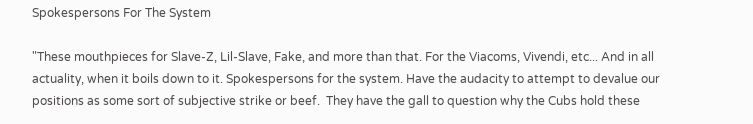Spokespersons For The System

"These mouthpieces for Slave-Z, Lil-Slave, Fake, and more than that. For the Viacoms, Vivendi, etc... And in all actuality, when it boils down to it. Spokespersons for the system. Have the audacity to attempt to devalue our positions as some sort of subjective strike or beef.  They have the gall to question why the Cubs hold these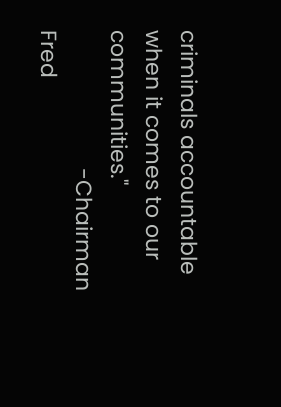criminals accountable when it comes to our communities."
                       -Chairman Fred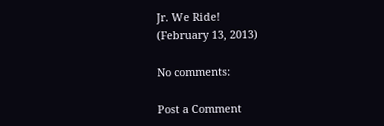Jr. We Ride!
(February 13, 2013)

No comments:

Post a Comment